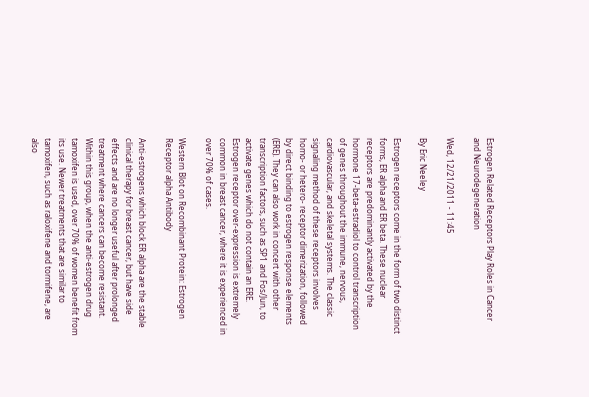Estrogen Related Receptors Play Roles in Cancer and Neurodegeneration

Wed, 12/21/2011 - 11:45

By Eric Neeley

Estrogen receptors come in the form of two distinct forms, ER alpha and ER beta. These nuclear receptors are predominantly activated by the hormone 17-beta-estradiol to control transcription of genes throughout the immune, nervous, cardiovascular, and skeletal systems. The classic signaling method of these receptors involves homo- or hetero- receptor dimerization, followed by direct binding to estrogen response elements (ERE). They can also work in concert with other transcription factors, such as SP1 and Fos/Jun, to activate genes which do not contain an ERE. Estrogen receptor over-expression is extremely common in breast cancer, where it is experienced in over 70% of cases.

Western Blot on Recombinant Protein: Estrogen Receptor alpha Antibody

Anti-estrogens which block ER alpha are the stable clinical therapy for breast cancer, but have side effects and are no longer useful after prolonged treatment where cancers can become resistant. Within this group, when the anti-estrogen drug tamoxifen is used, over 70% of women benefit from its use. Newer treatments that are similar to tamoxifen, such as raloxifene and tormifene, are also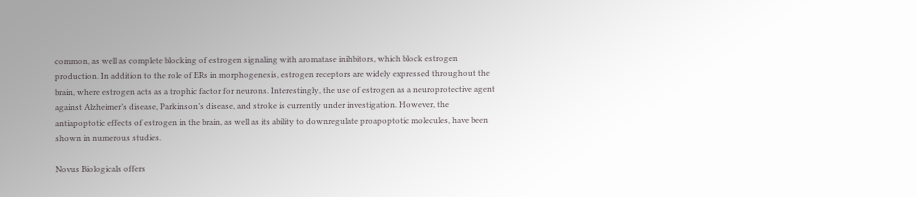common, as well as complete blocking of estrogen signaling with aromatase inihbitors, which block estrogen production. In addition to the role of ERs in morphogenesis, estrogen receptors are widely expressed throughout the brain, where estrogen acts as a trophic factor for neurons. Interestingly, the use of estrogen as a neuroprotective agent against Alzheimer’s disease, Parkinson’s disease, and stroke is currently under investigation. However, the antiapoptotic effects of estrogen in the brain, as well as its ability to downregulate proapoptotic molecules, have been shown in numerous studies.

Novus Biologicals offers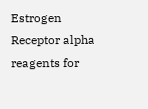Estrogen Receptor alpha reagents for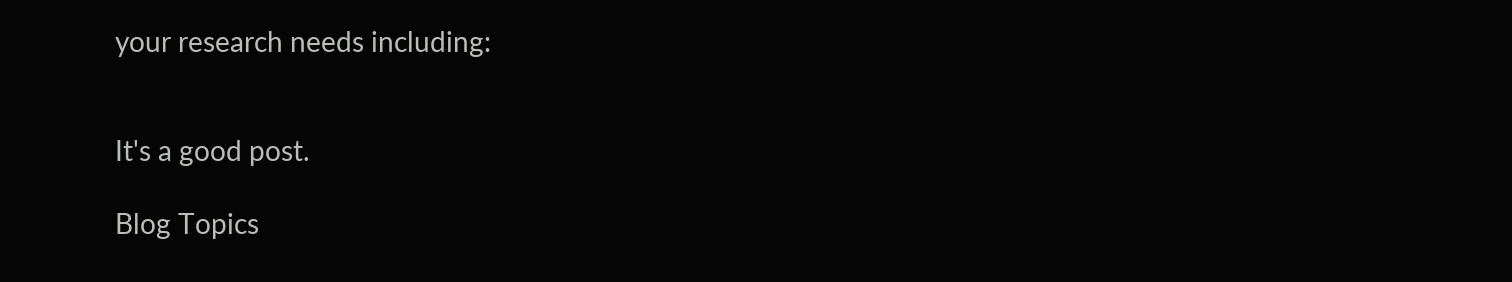your research needs including:


It's a good post.

Blog Topics